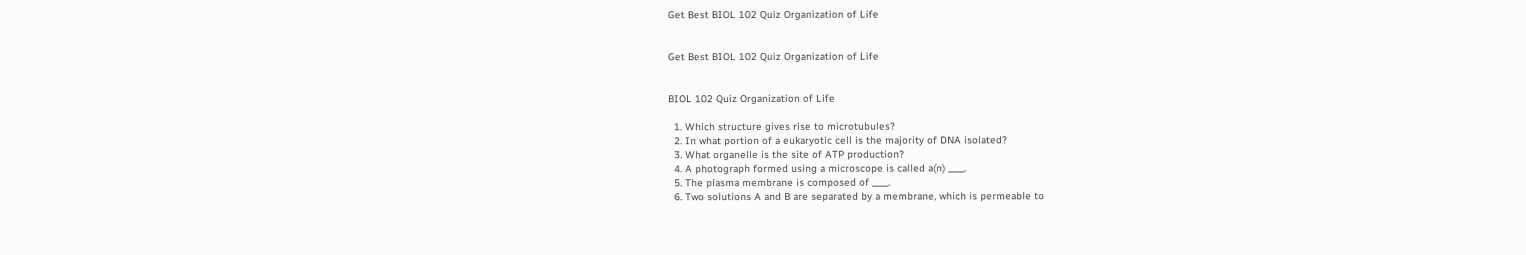Get Best BIOL 102 Quiz Organization of Life


Get Best BIOL 102 Quiz Organization of Life


BIOL 102 Quiz Organization of Life

  1. Which structure gives rise to microtubules?
  2. In what portion of a eukaryotic cell is the majority of DNA isolated?
  3. What organelle is the site of ATP production?
  4. A photograph formed using a microscope is called a(n) ____.
  5. The plasma membrane is composed of ____.
  6. Two solutions A and B are separated by a membrane, which is permeable to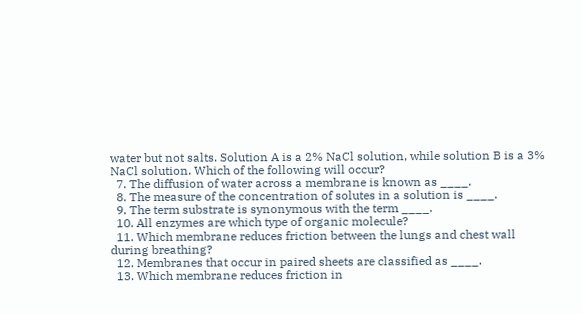water but not salts. Solution A is a 2% NaCl solution, while solution B is a 3% NaCl solution. Which of the following will occur?
  7. The diffusion of water across a membrane is known as ____.
  8. The measure of the concentration of solutes in a solution is ____.
  9. The term substrate is synonymous with the term ____.
  10. All enzymes are which type of organic molecule?
  11. Which membrane reduces friction between the lungs and chest wall during breathing?
  12. Membranes that occur in paired sheets are classified as ____.
  13. Which membrane reduces friction in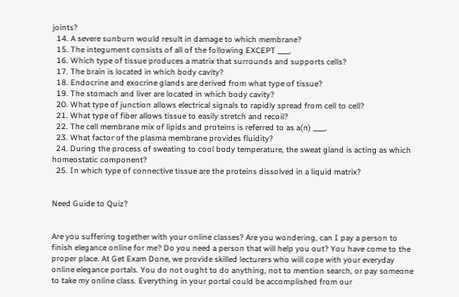joints?
  14. A severe sunburn would result in damage to which membrane?
  15. The integument consists of all of the following EXCEPT ____.
  16. Which type of tissue produces a matrix that surrounds and supports cells?
  17. The brain is located in which body cavity?
  18. Endocrine and exocrine glands are derived from what type of tissue?
  19. The stomach and liver are located in which body cavity?
  20. What type of junction allows electrical signals to rapidly spread from cell to cell?
  21. What type of fiber allows tissue to easily stretch and recoil?
  22. The cell membrane mix of lipids and proteins is referred to as a(n) ____.
  23. What factor of the plasma membrane provides fluidity?
  24. During the process of sweating to cool body temperature, the sweat gland is acting as which homeostatic component?
  25. In which type of connective tissue are the proteins dissolved in a liquid matrix?


Need Guide to Quiz?


Are you suffering together with your online classes? Are you wondering, can I pay a person to finish elegance online for me? Do you need a person that will help you out? You have come to the proper place. At Get Exam Done, we provide skilled lecturers who will cope with your everyday online elegance portals. You do not ought to do anything, not to mention search, or pay someone to take my online class. Everything in your portal could be accomplished from our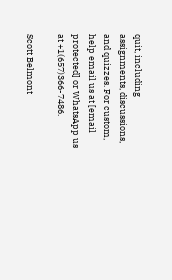quit, including assignments, discussions, and quizzes. For custom, help email us at [email protected] or WhatsApp us at +1(657)366-7486.

Scott Belmont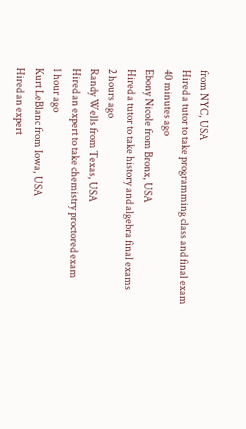from NYC, USA
Hired a tutor to take programming class and final exam
40 minutes ago
Ebony Nicole from Bronx, USA
Hired a tutor to take history and algebra final exams
2 hours ago
Randy Wells from Texas, USA
Hired an expert to take chemistry proctored exam
1 hour ago
Kurt LeBlanc from Iowa, USA
Hired an expert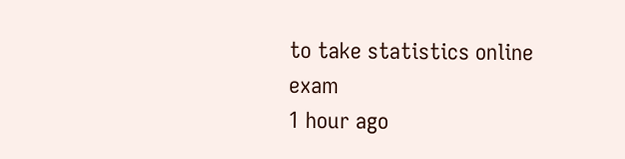to take statistics online exam
1 hour ago